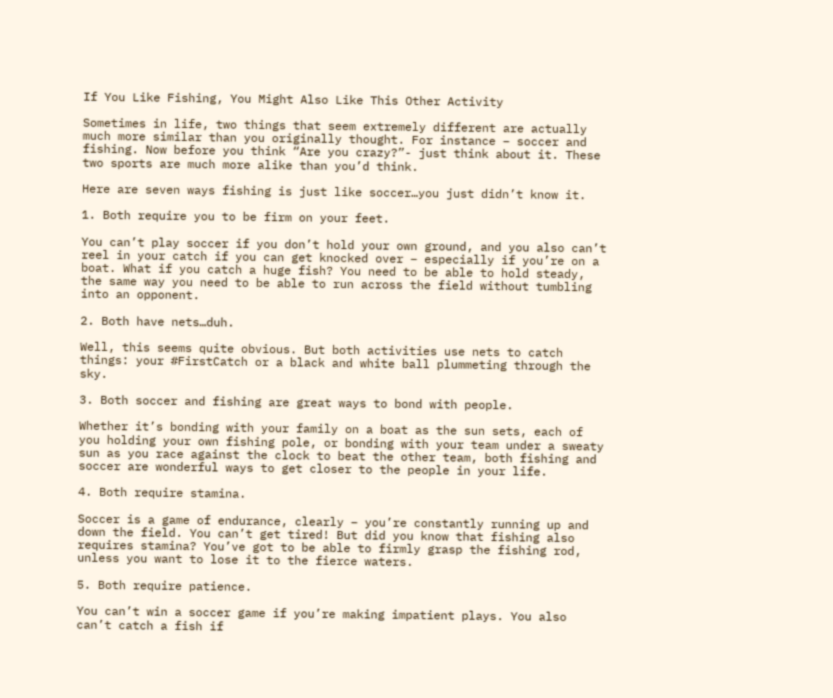If You Like Fishing, You Might Also Like This Other Activity

Sometimes in life, two things that seem extremely different are actually much more similar than you originally thought. For instance – soccer and fishing. Now before you think “Are you crazy?”- just think about it. These two sports are much more alike than you’d think.

Here are seven ways fishing is just like soccer…you just didn’t know it.

1. Both require you to be firm on your feet.

You can’t play soccer if you don’t hold your own ground, and you also can’t reel in your catch if you can get knocked over – especially if you’re on a boat. What if you catch a huge fish? You need to be able to hold steady, the same way you need to be able to run across the field without tumbling into an opponent.

2. Both have nets…duh.

Well, this seems quite obvious. But both activities use nets to catch things: your #FirstCatch or a black and white ball plummeting through the sky.

3. Both soccer and fishing are great ways to bond with people.

Whether it’s bonding with your family on a boat as the sun sets, each of you holding your own fishing pole, or bonding with your team under a sweaty sun as you race against the clock to beat the other team, both fishing and soccer are wonderful ways to get closer to the people in your life.

4. Both require stamina.

Soccer is a game of endurance, clearly – you’re constantly running up and down the field. You can’t get tired! But did you know that fishing also requires stamina? You’ve got to be able to firmly grasp the fishing rod, unless you want to lose it to the fierce waters.

5. Both require patience.

You can’t win a soccer game if you’re making impatient plays. You also can’t catch a fish if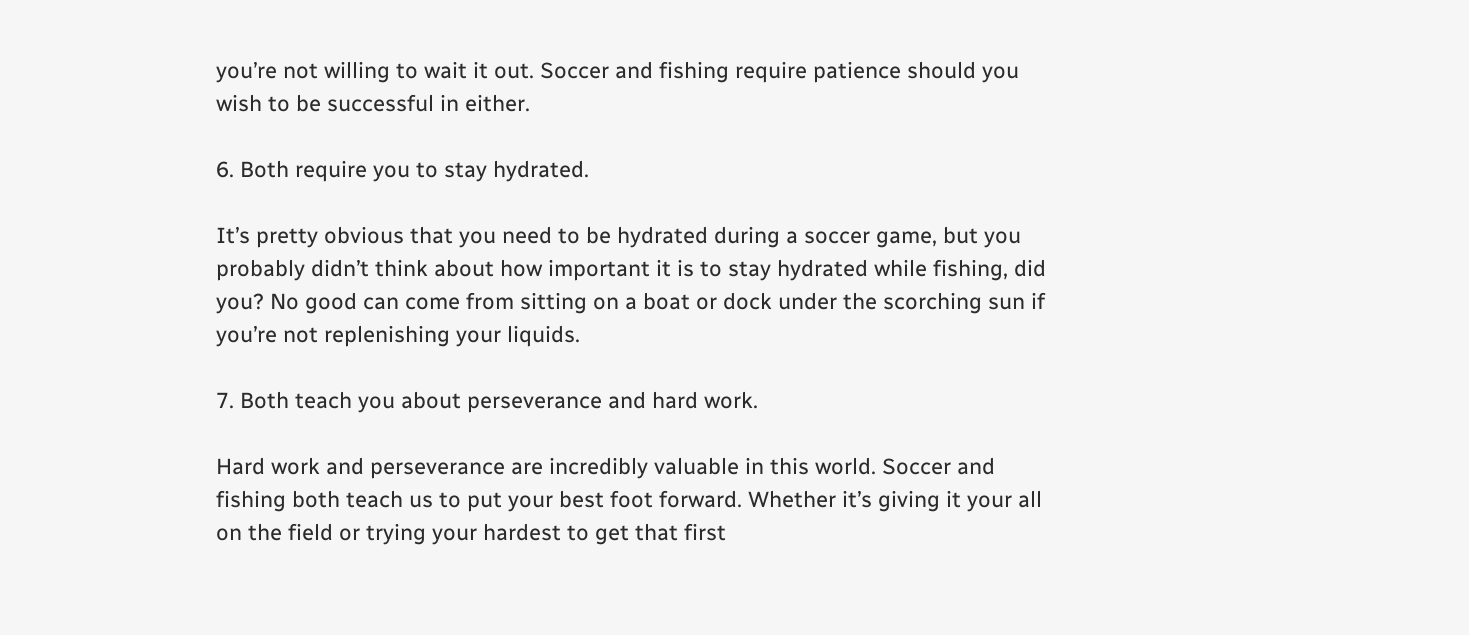you’re not willing to wait it out. Soccer and fishing require patience should you wish to be successful in either.

6. Both require you to stay hydrated.

It’s pretty obvious that you need to be hydrated during a soccer game, but you probably didn’t think about how important it is to stay hydrated while fishing, did you? No good can come from sitting on a boat or dock under the scorching sun if you’re not replenishing your liquids.

7. Both teach you about perseverance and hard work.

Hard work and perseverance are incredibly valuable in this world. Soccer and fishing both teach us to put your best foot forward. Whether it’s giving it your all on the field or trying your hardest to get that first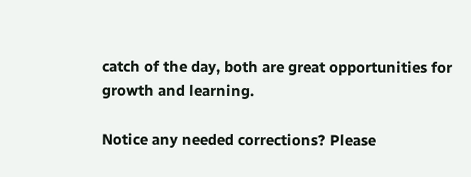catch of the day, both are great opportunities for growth and learning.

Notice any needed corrections? Please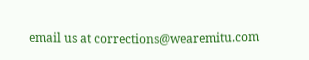email us at corrections@wearemitu.com